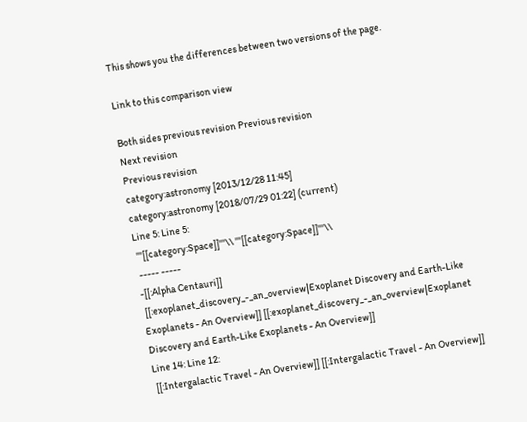This shows you the differences between two versions of the page.

Link to this comparison view

Both sides previous revision Previous revision
Next revision
Previous revision
category:astronomy [2013/12/28 11:45]
category:astronomy [2018/07/29 01:22] (current)
Line 5: Line 5:
 '''[[category:Space]]'''\\ '''[[category:Space]]'''\\
 ----- -----
-[[:Alpha Centauri]]
 [[:exoplanet_discovery_-_an_overview|Exoplanet Discovery and Earth-Like Exoplanets - An Overview]] [[:exoplanet_discovery_-_an_overview|Exoplanet Discovery and Earth-Like Exoplanets - An Overview]]
Line 14: Line 12:
 [[:Intergalactic Travel - An Overview]] [[:Intergalactic Travel - An Overview]]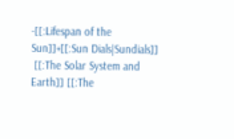-[[:Lifespan of the Sun]]+[[:Sun Dials|Sundials]]
 [[:The Solar System and Earth]] [[:The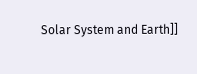Solar System and Earth]]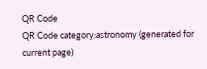QR Code
QR Code category:astronomy (generated for current page)